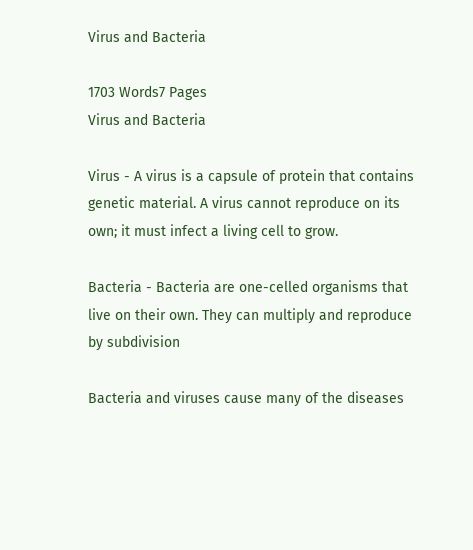Virus and Bacteria

1703 Words7 Pages
Virus and Bacteria

Virus - A virus is a capsule of protein that contains genetic material. A virus cannot reproduce on its own; it must infect a living cell to grow.

Bacteria - Bacteria are one-celled organisms that live on their own. They can multiply and reproduce by subdivision

Bacteria and viruses cause many of the diseases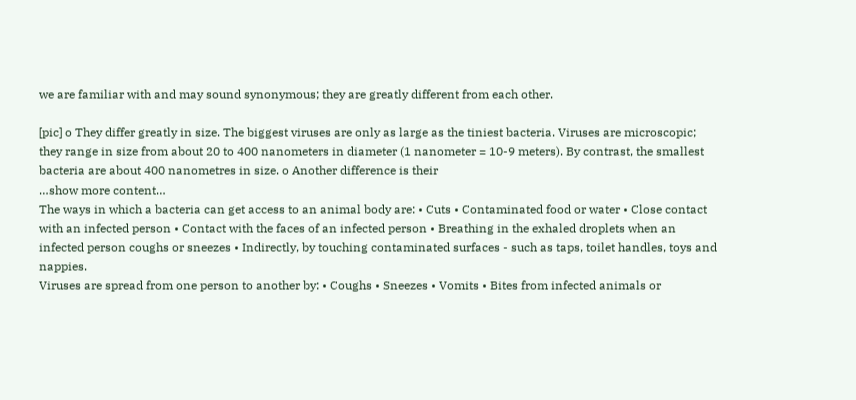we are familiar with and may sound synonymous; they are greatly different from each other.

[pic] o They differ greatly in size. The biggest viruses are only as large as the tiniest bacteria. Viruses are microscopic; they range in size from about 20 to 400 nanometers in diameter (1 nanometer = 10-9 meters). By contrast, the smallest bacteria are about 400 nanometres in size. o Another difference is their
…show more content…
The ways in which a bacteria can get access to an animal body are: • Cuts • Contaminated food or water • Close contact with an infected person • Contact with the faces of an infected person • Breathing in the exhaled droplets when an infected person coughs or sneezes • Indirectly, by touching contaminated surfaces - such as taps, toilet handles, toys and nappies.
Viruses are spread from one person to another by: • Coughs • Sneezes • Vomits • Bites from infected animals or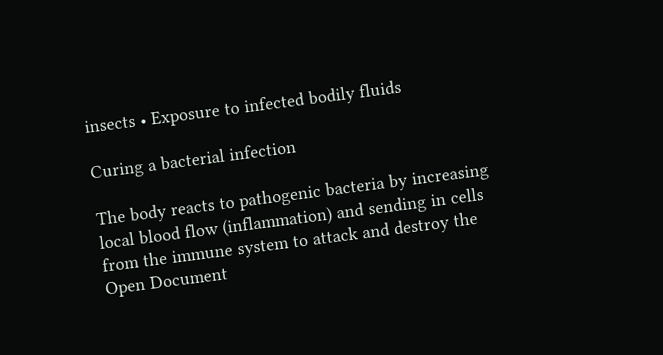insects • Exposure to infected bodily fluids

Curing a bacterial infection

The body reacts to pathogenic bacteria by increasing local blood flow (inflammation) and sending in cells from the immune system to attack and destroy the
Open Document